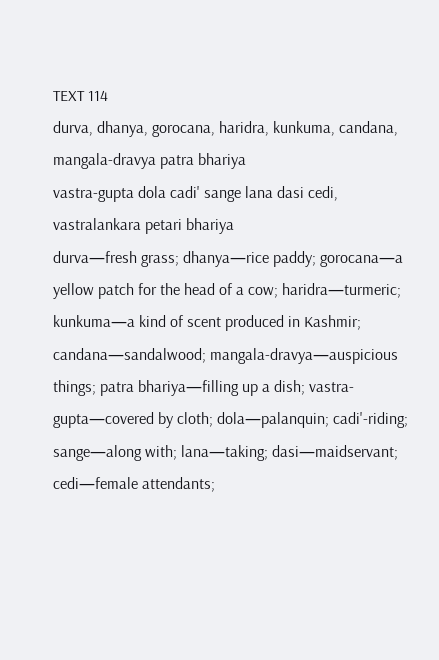TEXT 114
durva, dhanya, gorocana, haridra, kunkuma, candana,
mangala-dravya patra bhariya
vastra-gupta dola cadi' sange lana dasi cedi,
vastralankara petari bhariya
durva—fresh grass; dhanya—rice paddy; gorocana—a yellow patch for the head of a cow; haridra—turmeric; kunkuma—a kind of scent produced in Kashmir; candana—sandalwood; mangala-dravya—auspicious things; patra bhariya—filling up a dish; vastra-gupta—covered by cloth; dola—palanquin; cadi'-riding; sange—along with; lana—taking; dasi—maidservant; cedi—female attendants;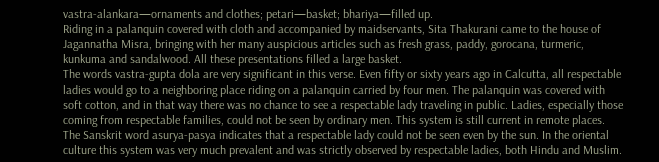vastra-alankara—ornaments and clothes; petari—basket; bhariya—filled up.
Riding in a palanquin covered with cloth and accompanied by maidservants, Sita Thakurani came to the house of Jagannatha Misra, bringing with her many auspicious articles such as fresh grass, paddy, gorocana, turmeric, kunkuma and sandalwood. All these presentations filled a large basket.
The words vastra-gupta dola are very significant in this verse. Even fifty or sixty years ago in Calcutta, all respectable ladies would go to a neighboring place riding on a palanquin carried by four men. The palanquin was covered with soft cotton, and in that way there was no chance to see a respectable lady traveling in public. Ladies, especially those coming from respectable families, could not be seen by ordinary men. This system is still current in remote places. The Sanskrit word asurya-pasya indicates that a respectable lady could not be seen even by the sun. In the oriental culture this system was very much prevalent and was strictly observed by respectable ladies, both Hindu and Muslim.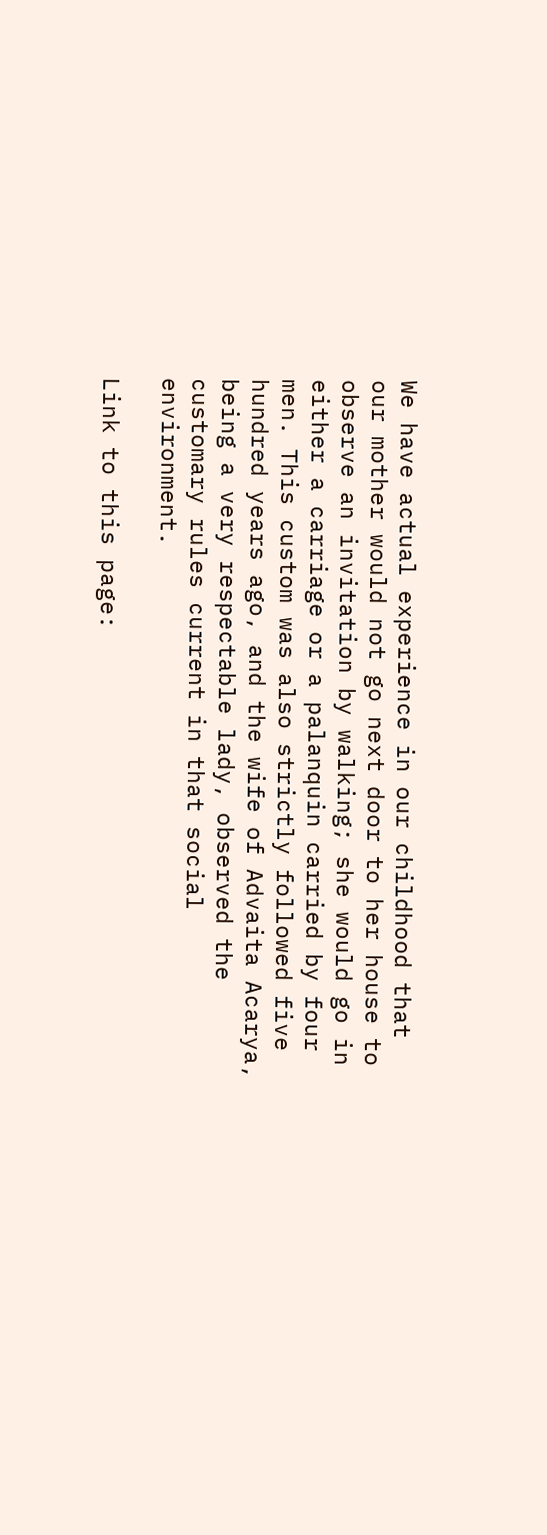We have actual experience in our childhood that our mother would not go next door to her house to observe an invitation by walking; she would go in either a carriage or a palanquin carried by four men. This custom was also strictly followed five hundred years ago, and the wife of Advaita Acarya, being a very respectable lady, observed the customary rules current in that social environment.

Link to this page: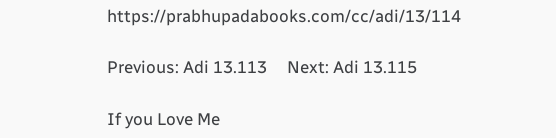https://prabhupadabooks.com/cc/adi/13/114

Previous: Adi 13.113     Next: Adi 13.115

If you Love Me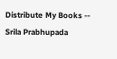Distribute My Books -- Srila Prabhupada